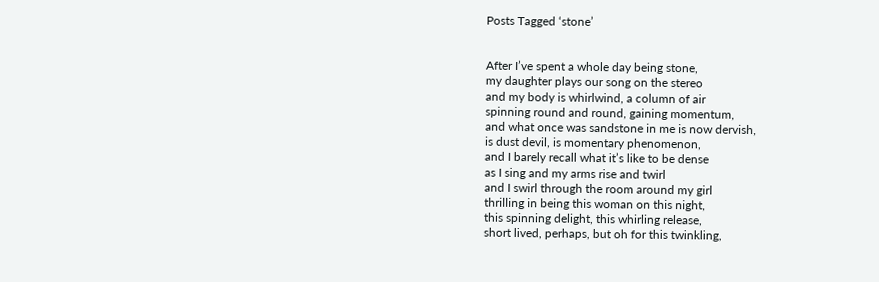Posts Tagged ‘stone’


After I’ve spent a whole day being stone,
my daughter plays our song on the stereo
and my body is whirlwind, a column of air
spinning round and round, gaining momentum,
and what once was sandstone in me is now dervish,
is dust devil, is momentary phenomenon,
and I barely recall what it’s like to be dense
as I sing and my arms rise and twirl
and I swirl through the room around my girl
thrilling in being this woman on this night,
this spinning delight, this whirling release,
short lived, perhaps, but oh for this twinkling,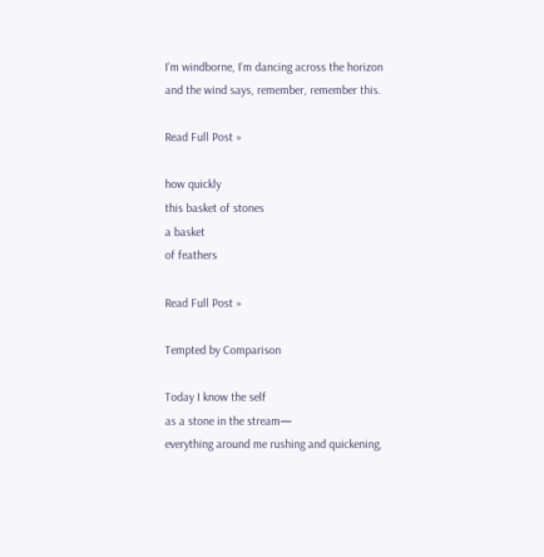I’m windborne, I’m dancing across the horizon
and the wind says, remember, remember this.

Read Full Post »

how quickly
this basket of stones
a basket
of feathers

Read Full Post »

Tempted by Comparison

Today I know the self
as a stone in the stream—
everything around me rushing and quickening,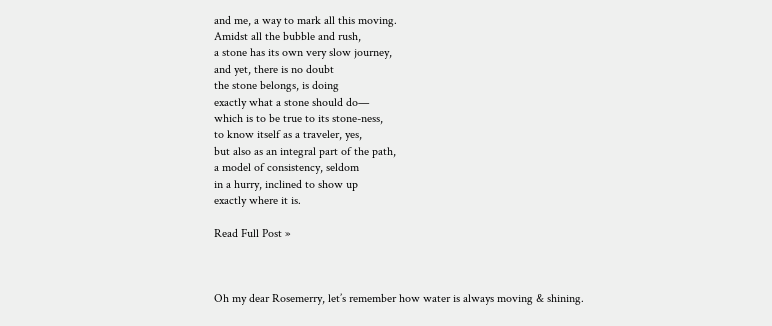and me, a way to mark all this moving.
Amidst all the bubble and rush,
a stone has its own very slow journey,
and yet, there is no doubt
the stone belongs, is doing
exactly what a stone should do—
which is to be true to its stone-ness,
to know itself as a traveler, yes,
but also as an integral part of the path,
a model of consistency, seldom
in a hurry, inclined to show up
exactly where it is.

Read Full Post »



Oh my dear Rosemerry, let’s remember how water is always moving & shining.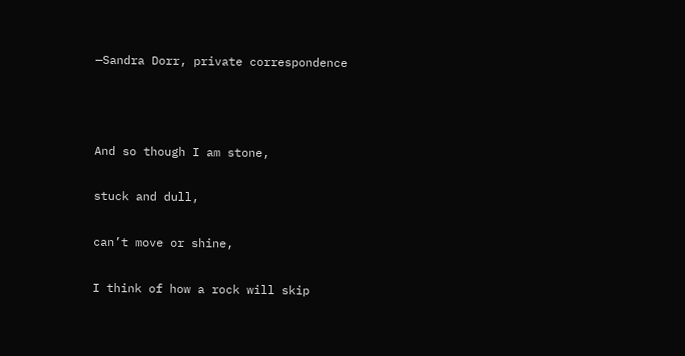—Sandra Dorr, private correspondence



And so though I am stone,

stuck and dull,

can’t move or shine,

I think of how a rock will skip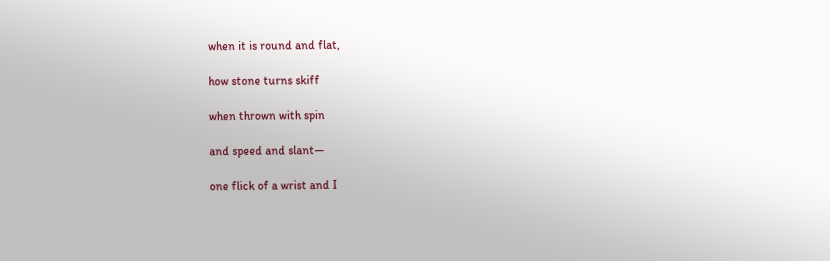when it is round and flat,

how stone turns skiff

when thrown with spin

and speed and slant—

one flick of a wrist and I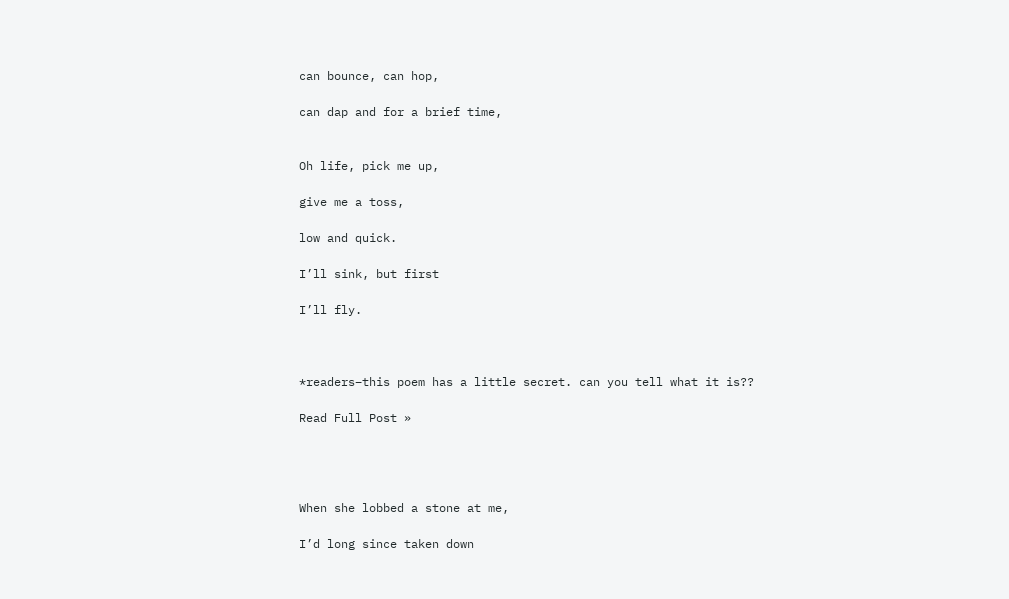can bounce, can hop,

can dap and for a brief time,


Oh life, pick me up,

give me a toss,

low and quick.

I’ll sink, but first

I’ll fly.



*readers–this poem has a little secret. can you tell what it is??

Read Full Post »




When she lobbed a stone at me,

I’d long since taken down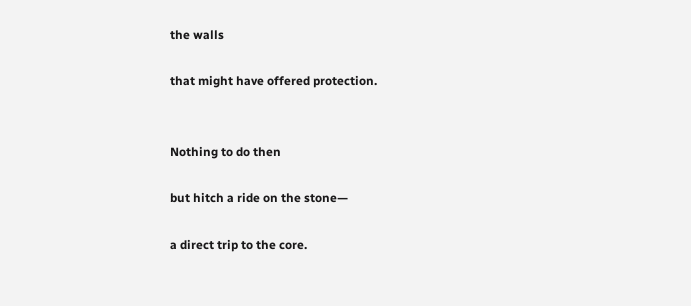the walls

that might have offered protection.


Nothing to do then

but hitch a ride on the stone—

a direct trip to the core.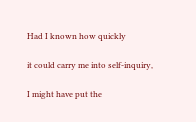Had I known how quickly

it could carry me into self-inquiry,

I might have put the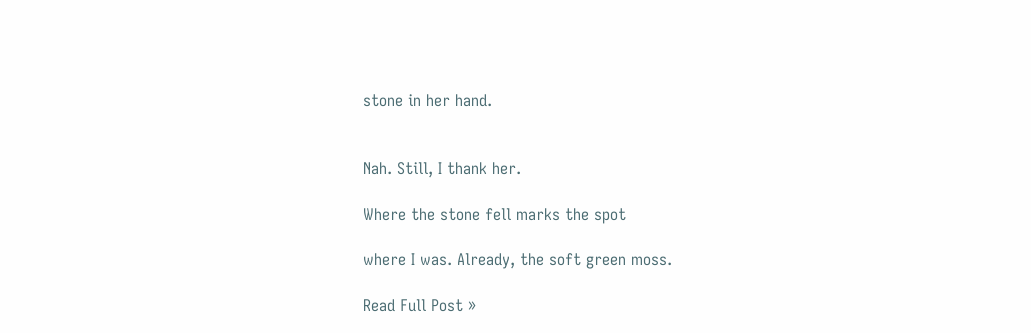stone in her hand.


Nah. Still, I thank her.

Where the stone fell marks the spot

where I was. Already, the soft green moss.

Read Full Post »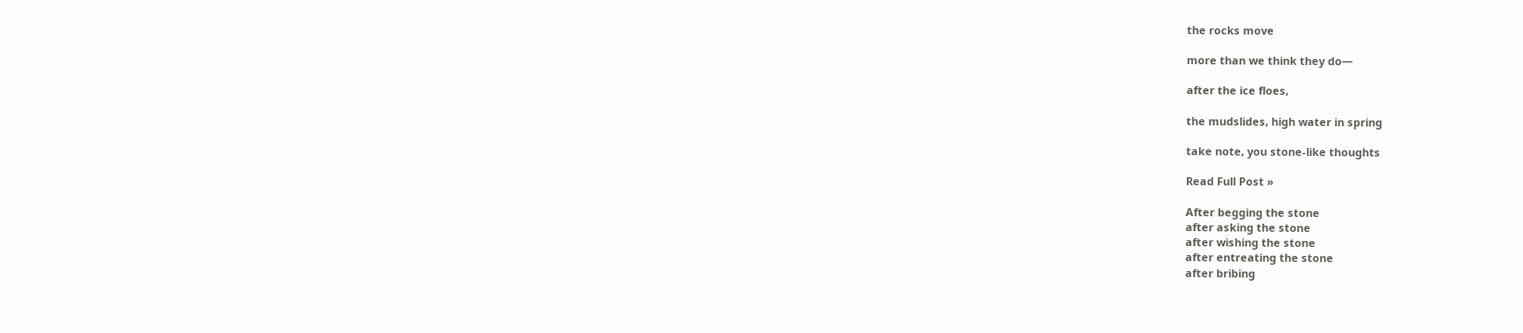the rocks move

more than we think they do—

after the ice floes,

the mudslides, high water in spring

take note, you stone-like thoughts

Read Full Post »

After begging the stone
after asking the stone
after wishing the stone
after entreating the stone
after bribing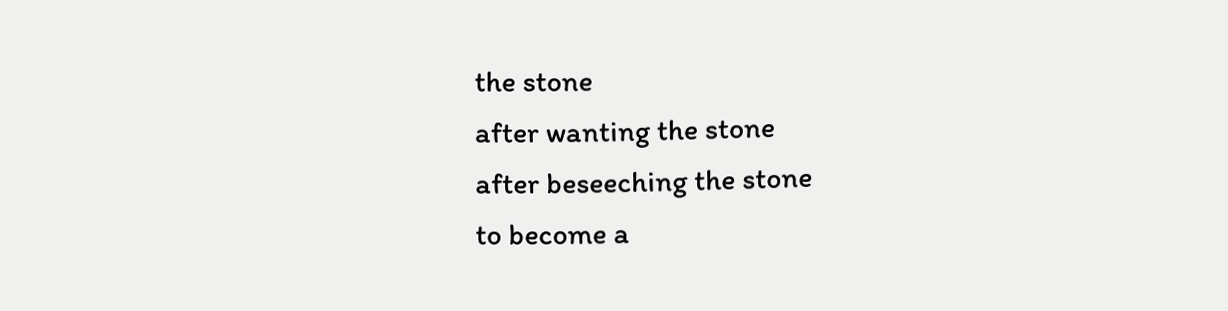the stone
after wanting the stone
after beseeching the stone
to become a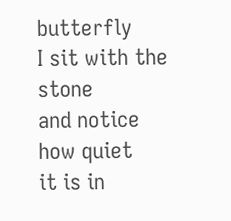butterfly
I sit with the stone
and notice how quiet
it is in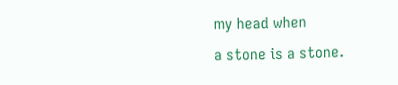my head when
a stone is a stone.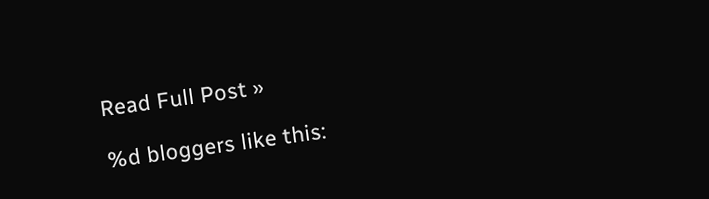Read Full Post »

%d bloggers like this: